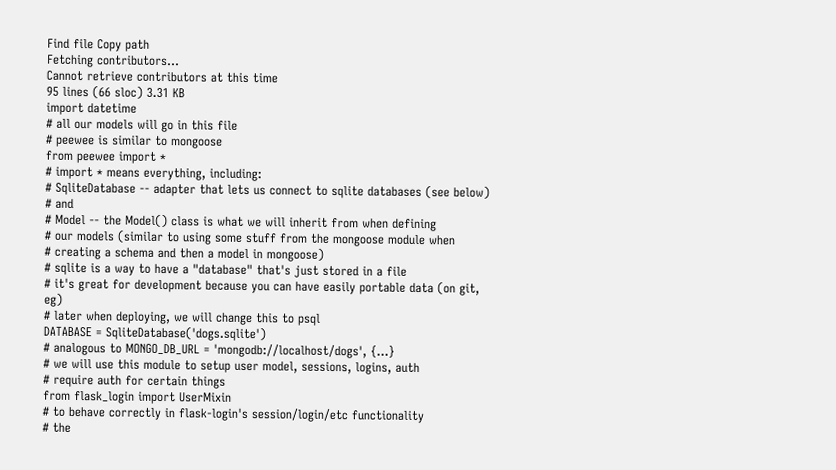Find file Copy path
Fetching contributors…
Cannot retrieve contributors at this time
95 lines (66 sloc) 3.31 KB
import datetime
# all our models will go in this file
# peewee is similar to mongoose
from peewee import *
# import * means everything, including:
# SqliteDatabase -- adapter that lets us connect to sqlite databases (see below)
# and
# Model -- the Model() class is what we will inherit from when defining
# our models (similar to using some stuff from the mongoose module when
# creating a schema and then a model in mongoose)
# sqlite is a way to have a "database" that's just stored in a file
# it's great for development because you can have easily portable data (on git, eg)
# later when deploying, we will change this to psql
DATABASE = SqliteDatabase('dogs.sqlite')
# analogous to MONGO_DB_URL = 'mongodb://localhost/dogs', {...}
# we will use this module to setup user model, sessions, logins, auth
# require auth for certain things
from flask_login import UserMixin
# to behave correctly in flask-login's session/login/etc functionality
# the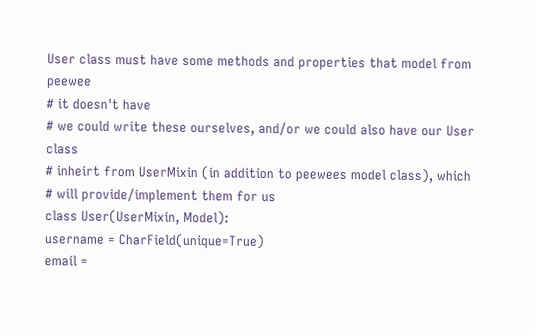User class must have some methods and properties that model from peewee
# it doesn't have
# we could write these ourselves, and/or we could also have our User class
# inheirt from UserMixin (in addition to peewees model class), which
# will provide/implement them for us
class User(UserMixin, Model):
username = CharField(unique=True)
email =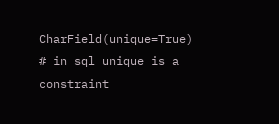CharField(unique=True) # in sql unique is a constraint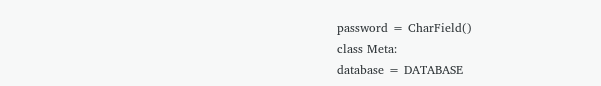password = CharField()
class Meta:
database = DATABASE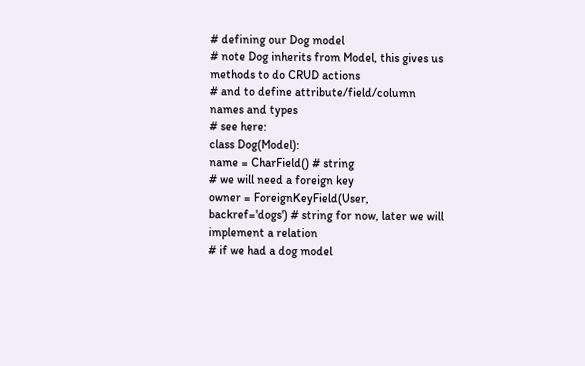# defining our Dog model
# note Dog inherits from Model, this gives us methods to do CRUD actions
# and to define attribute/field/column names and types
# see here:
class Dog(Model):
name = CharField() # string
# we will need a foreign key
owner = ForeignKeyField(User, backref='dogs') # string for now, later we will implement a relation
# if we had a dog model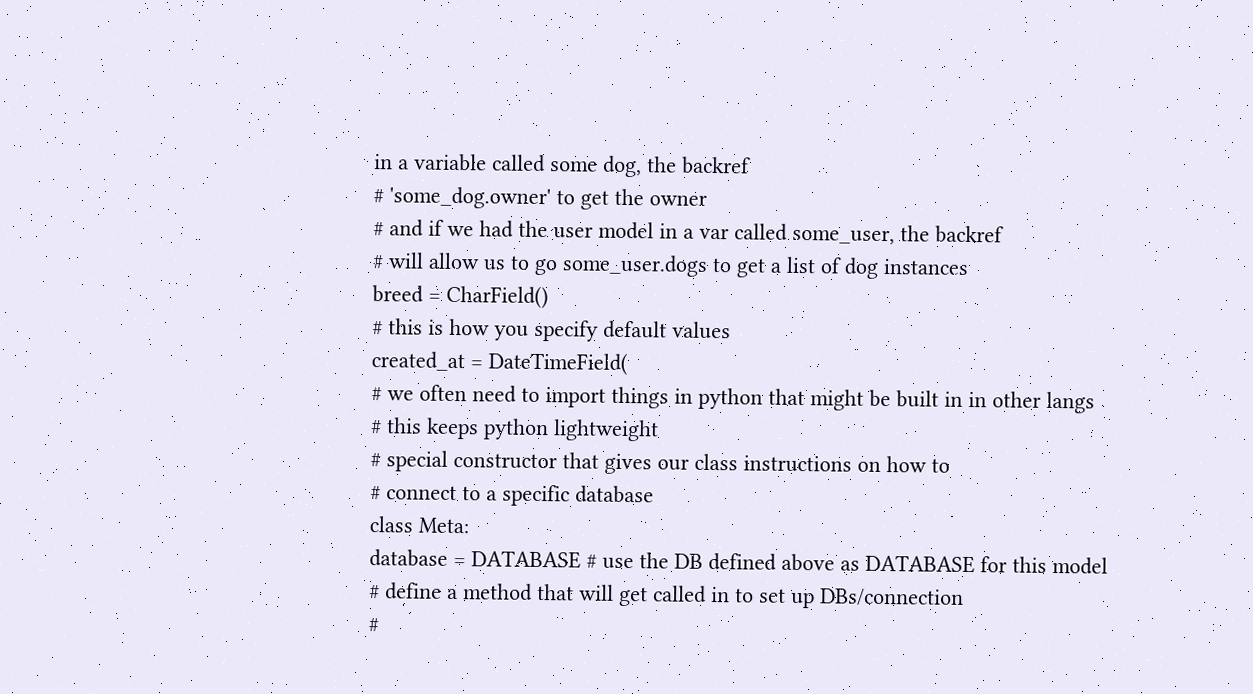in a variable called some dog, the backref
# 'some_dog.owner' to get the owner
# and if we had the user model in a var called some_user, the backref
# will allow us to go some_user.dogs to get a list of dog instances
breed = CharField()
# this is how you specify default values
created_at = DateTimeField(
# we often need to import things in python that might be built in in other langs
# this keeps python lightweight
# special constructor that gives our class instructions on how to
# connect to a specific database
class Meta:
database = DATABASE # use the DB defined above as DATABASE for this model
# define a method that will get called in to set up DBs/connection
#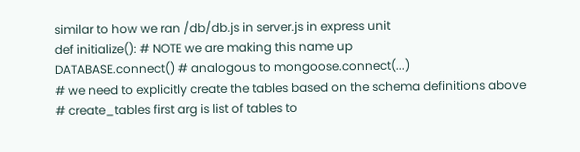similar to how we ran /db/db.js in server.js in express unit
def initialize(): # NOTE we are making this name up
DATABASE.connect() # analogous to mongoose.connect(...)
# we need to explicitly create the tables based on the schema definitions above
# create_tables first arg is list of tables to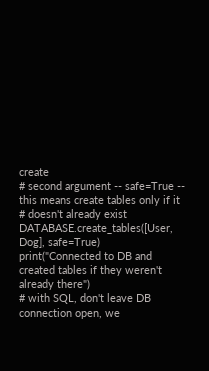create
# second argument -- safe=True -- this means create tables only if it
# doesn't already exist
DATABASE.create_tables([User, Dog], safe=True)
print("Connected to DB and created tables if they weren't already there")
# with SQL, don't leave DB connection open, we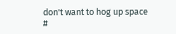don't want to hog up space
#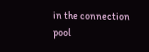in the connection pool